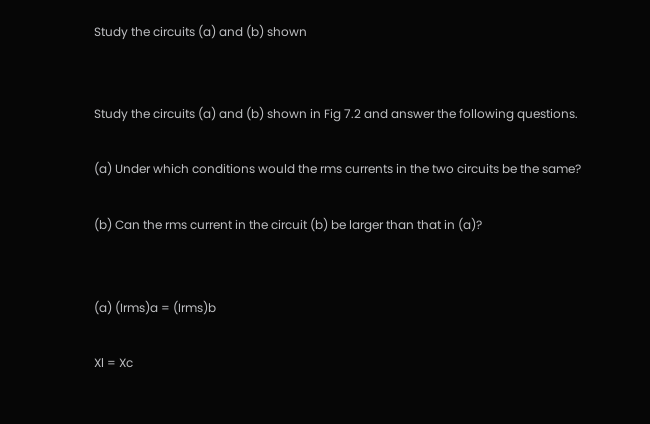Study the circuits (a) and (b) shown


Study the circuits (a) and (b) shown in Fig 7.2 and answer the following questions.

(a) Under which conditions would the rms currents in the two circuits be the same?

(b) Can the rms current in the circuit (b) be larger than that in (a)?


(a) (Irms)a = (Irms)b

Xl = Xc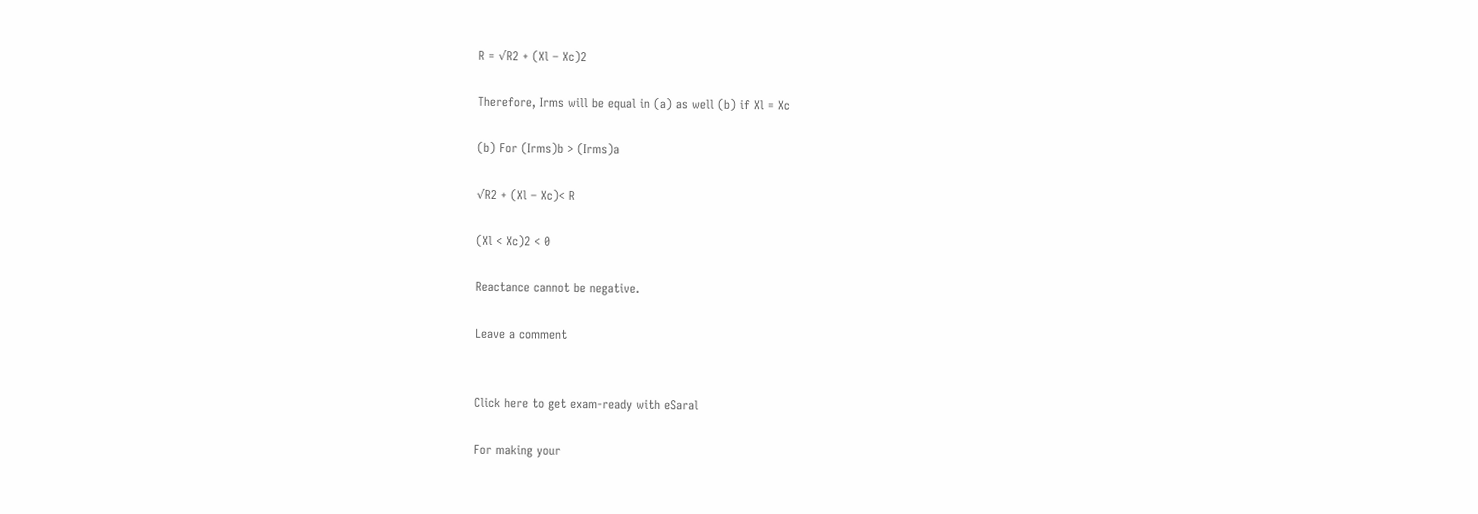R = √R2 + (Xl – Xc)2

Therefore, Irms will be equal in (a) as well (b) if Xl = Xc

(b) For (Irms)b > (Irms)a

√R2 + (Xl – Xc)< R

(Xl < Xc)2 < 0

Reactance cannot be negative.

Leave a comment


Click here to get exam-ready with eSaral

For making your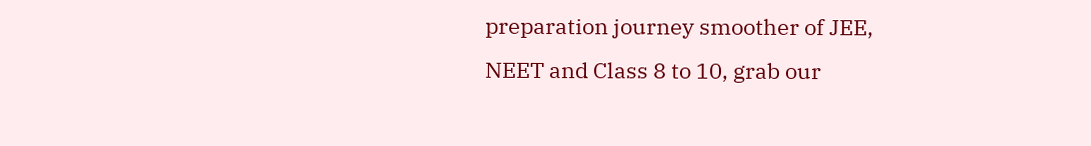preparation journey smoother of JEE, NEET and Class 8 to 10, grab our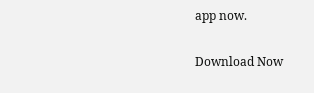app now.

Download Now